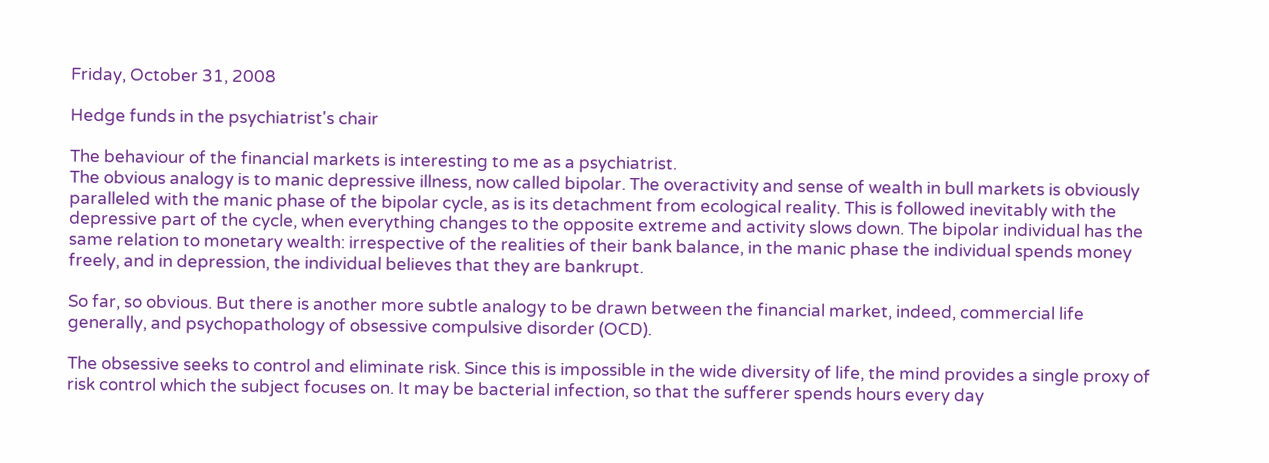Friday, October 31, 2008

Hedge funds in the psychiatrist's chair

The behaviour of the financial markets is interesting to me as a psychiatrist.
The obvious analogy is to manic depressive illness, now called bipolar. The overactivity and sense of wealth in bull markets is obviously paralleled with the manic phase of the bipolar cycle, as is its detachment from ecological reality. This is followed inevitably with the depressive part of the cycle, when everything changes to the opposite extreme and activity slows down. The bipolar individual has the same relation to monetary wealth: irrespective of the realities of their bank balance, in the manic phase the individual spends money freely, and in depression, the individual believes that they are bankrupt.

So far, so obvious. But there is another more subtle analogy to be drawn between the financial market, indeed, commercial life generally, and psychopathology of obsessive compulsive disorder (OCD).

The obsessive seeks to control and eliminate risk. Since this is impossible in the wide diversity of life, the mind provides a single proxy of risk control which the subject focuses on. It may be bacterial infection, so that the sufferer spends hours every day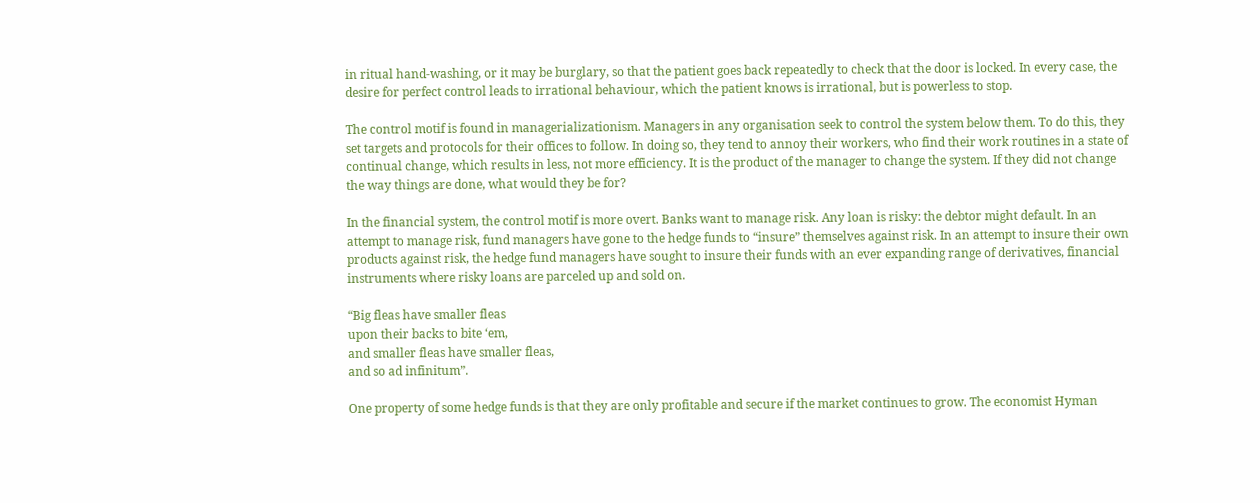in ritual hand-washing, or it may be burglary, so that the patient goes back repeatedly to check that the door is locked. In every case, the desire for perfect control leads to irrational behaviour, which the patient knows is irrational, but is powerless to stop.

The control motif is found in managerializationism. Managers in any organisation seek to control the system below them. To do this, they set targets and protocols for their offices to follow. In doing so, they tend to annoy their workers, who find their work routines in a state of continual change, which results in less, not more efficiency. It is the product of the manager to change the system. If they did not change the way things are done, what would they be for?

In the financial system, the control motif is more overt. Banks want to manage risk. Any loan is risky: the debtor might default. In an attempt to manage risk, fund managers have gone to the hedge funds to “insure” themselves against risk. In an attempt to insure their own products against risk, the hedge fund managers have sought to insure their funds with an ever expanding range of derivatives, financial instruments where risky loans are parceled up and sold on.

“Big fleas have smaller fleas
upon their backs to bite ‘em,
and smaller fleas have smaller fleas,
and so ad infinitum”.

One property of some hedge funds is that they are only profitable and secure if the market continues to grow. The economist Hyman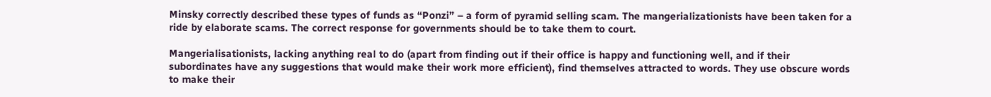Minsky correctly described these types of funds as “Ponzi” – a form of pyramid selling scam. The mangerializationists have been taken for a ride by elaborate scams. The correct response for governments should be to take them to court.

Mangerialisationists, lacking anything real to do (apart from finding out if their office is happy and functioning well, and if their subordinates have any suggestions that would make their work more efficient), find themselves attracted to words. They use obscure words to make their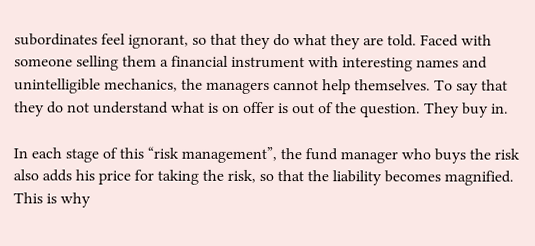subordinates feel ignorant, so that they do what they are told. Faced with someone selling them a financial instrument with interesting names and unintelligible mechanics, the managers cannot help themselves. To say that they do not understand what is on offer is out of the question. They buy in.

In each stage of this “risk management”, the fund manager who buys the risk also adds his price for taking the risk, so that the liability becomes magnified. This is why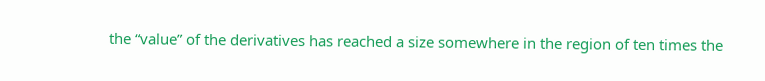the “value” of the derivatives has reached a size somewhere in the region of ten times the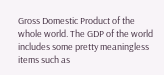Gross Domestic Product of the whole world. The GDP of the world includes some pretty meaningless items such as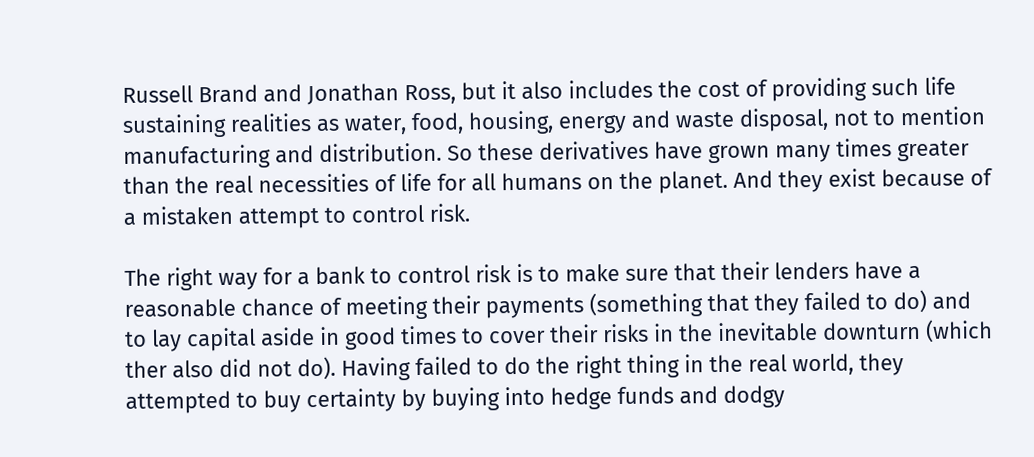Russell Brand and Jonathan Ross, but it also includes the cost of providing such life sustaining realities as water, food, housing, energy and waste disposal, not to mention manufacturing and distribution. So these derivatives have grown many times greater than the real necessities of life for all humans on the planet. And they exist because of a mistaken attempt to control risk.

The right way for a bank to control risk is to make sure that their lenders have a reasonable chance of meeting their payments (something that they failed to do) and to lay capital aside in good times to cover their risks in the inevitable downturn (which ther also did not do). Having failed to do the right thing in the real world, they attempted to buy certainty by buying into hedge funds and dodgy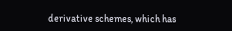derivative schemes, which has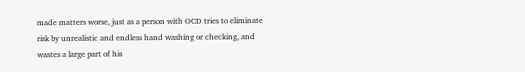made matters worse, just as a person with OCD tries to eliminate risk by unrealistic and endless hand washing or checking, and wastes a large part of his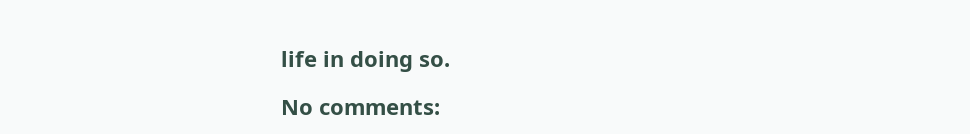life in doing so.

No comments: